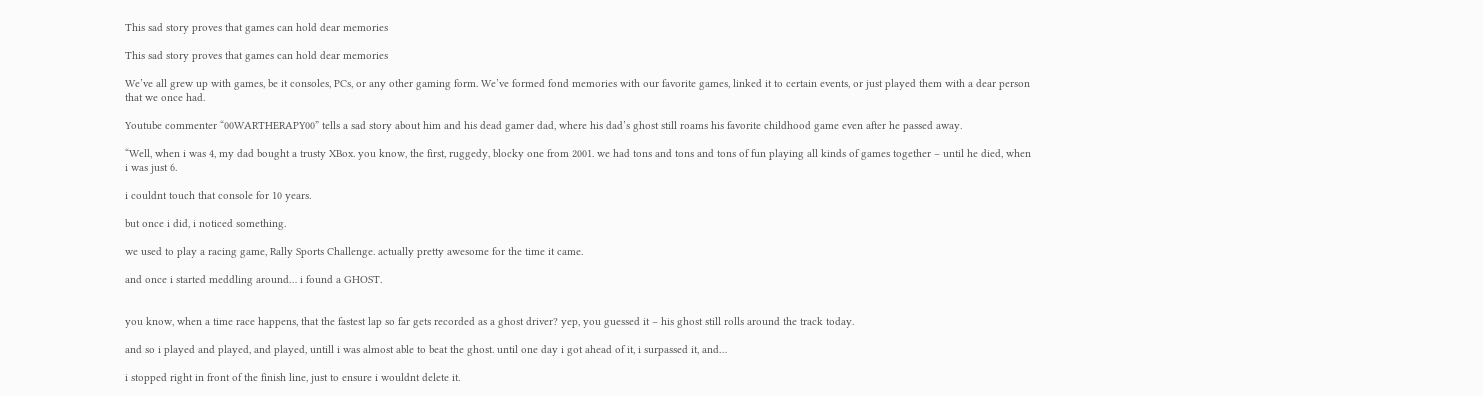This sad story proves that games can hold dear memories

This sad story proves that games can hold dear memories

We’ve all grew up with games, be it consoles, PCs, or any other gaming form. We’ve formed fond memories with our favorite games, linked it to certain events, or just played them with a dear person that we once had.

Youtube commenter “00WARTHERAPY00” tells a sad story about him and his dead gamer dad, where his dad’s ghost still roams his favorite childhood game even after he passed away.

“Well, when i was 4, my dad bought a trusty XBox. you know, the first, ruggedy, blocky one from 2001. we had tons and tons and tons of fun playing all kinds of games together – until he died, when i was just 6.

i couldnt touch that console for 10 years.

but once i did, i noticed something.

we used to play a racing game, Rally Sports Challenge. actually pretty awesome for the time it came.

and once i started meddling around… i found a GHOST.


you know, when a time race happens, that the fastest lap so far gets recorded as a ghost driver? yep, you guessed it – his ghost still rolls around the track today.

and so i played and played, and played, untill i was almost able to beat the ghost. until one day i got ahead of it, i surpassed it, and…

i stopped right in front of the finish line, just to ensure i wouldnt delete it.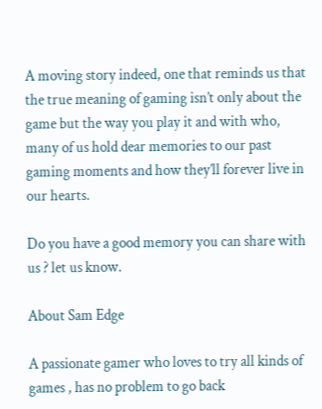A moving story indeed, one that reminds us that the true meaning of gaming isn’t only about the game but the way you play it and with who, many of us hold dear memories to our past gaming moments and how they’ll forever live in our hearts.

Do you have a good memory you can share with us ? let us know.

About Sam Edge

A passionate gamer who loves to try all kinds of games , has no problem to go back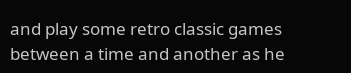and play some retro classic games between a time and another as he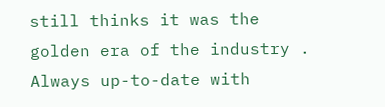still thinks it was the golden era of the industry . Always up-to-date with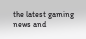the latest gaming news and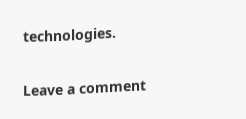technologies.

Leave a comment